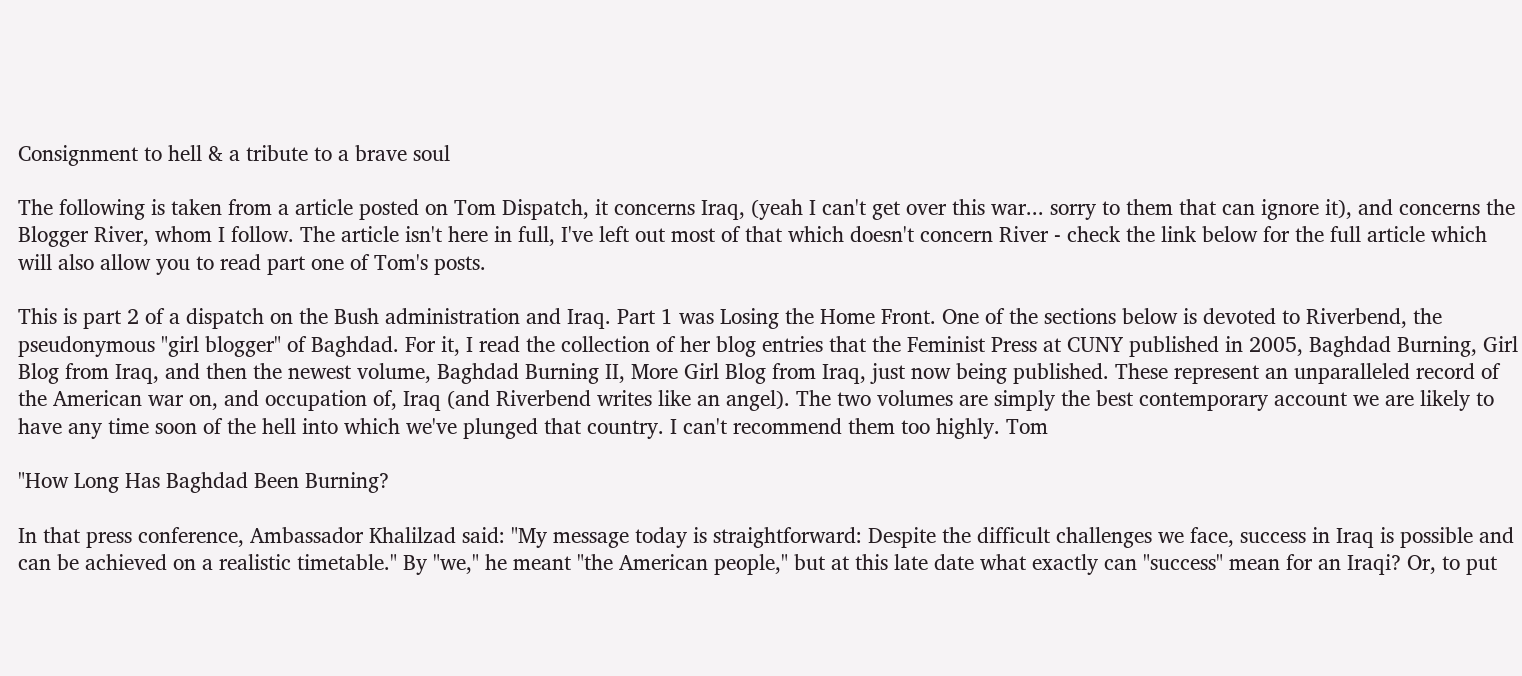Consignment to hell & a tribute to a brave soul

The following is taken from a article posted on Tom Dispatch, it concerns Iraq, (yeah I can't get over this war... sorry to them that can ignore it), and concerns the Blogger River, whom I follow. The article isn't here in full, I've left out most of that which doesn't concern River - check the link below for the full article which will also allow you to read part one of Tom's posts.

This is part 2 of a dispatch on the Bush administration and Iraq. Part 1 was Losing the Home Front. One of the sections below is devoted to Riverbend, the pseudonymous "girl blogger" of Baghdad. For it, I read the collection of her blog entries that the Feminist Press at CUNY published in 2005, Baghdad Burning, Girl Blog from Iraq, and then the newest volume, Baghdad Burning II, More Girl Blog from Iraq, just now being published. These represent an unparalleled record of the American war on, and occupation of, Iraq (and Riverbend writes like an angel). The two volumes are simply the best contemporary account we are likely to have any time soon of the hell into which we've plunged that country. I can't recommend them too highly. Tom

"How Long Has Baghdad Been Burning?

In that press conference, Ambassador Khalilzad said: "My message today is straightforward: Despite the difficult challenges we face, success in Iraq is possible and can be achieved on a realistic timetable." By "we," he meant "the American people," but at this late date what exactly can "success" mean for an Iraqi? Or, to put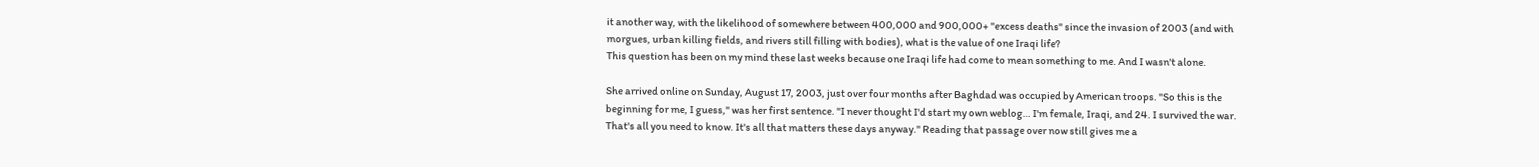it another way, with the likelihood of somewhere between 400,000 and 900,000+ "excess deaths" since the invasion of 2003 (and with morgues, urban killing fields, and rivers still filling with bodies), what is the value of one Iraqi life?
This question has been on my mind these last weeks because one Iraqi life had come to mean something to me. And I wasn't alone.

She arrived online on Sunday, August 17, 2003, just over four months after Baghdad was occupied by American troops. "So this is the beginning for me, I guess," was her first sentence. "I never thought I'd start my own weblog… I'm female, Iraqi, and 24. I survived the war. That's all you need to know. It's all that matters these days anyway." Reading that passage over now still gives me a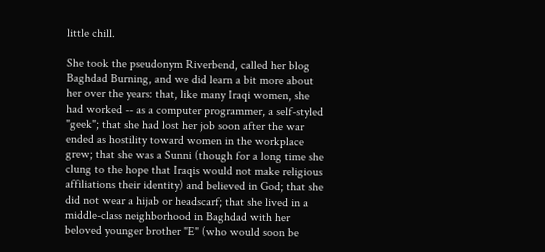little chill.

She took the pseudonym Riverbend, called her blog Baghdad Burning, and we did learn a bit more about her over the years: that, like many Iraqi women, she had worked -- as a computer programmer, a self-styled "geek"; that she had lost her job soon after the war ended as hostility toward women in the workplace grew; that she was a Sunni (though for a long time she clung to the hope that Iraqis would not make religious affiliations their identity) and believed in God; that she did not wear a hijab or headscarf; that she lived in a middle-class neighborhood in Baghdad with her beloved younger brother "E" (who would soon be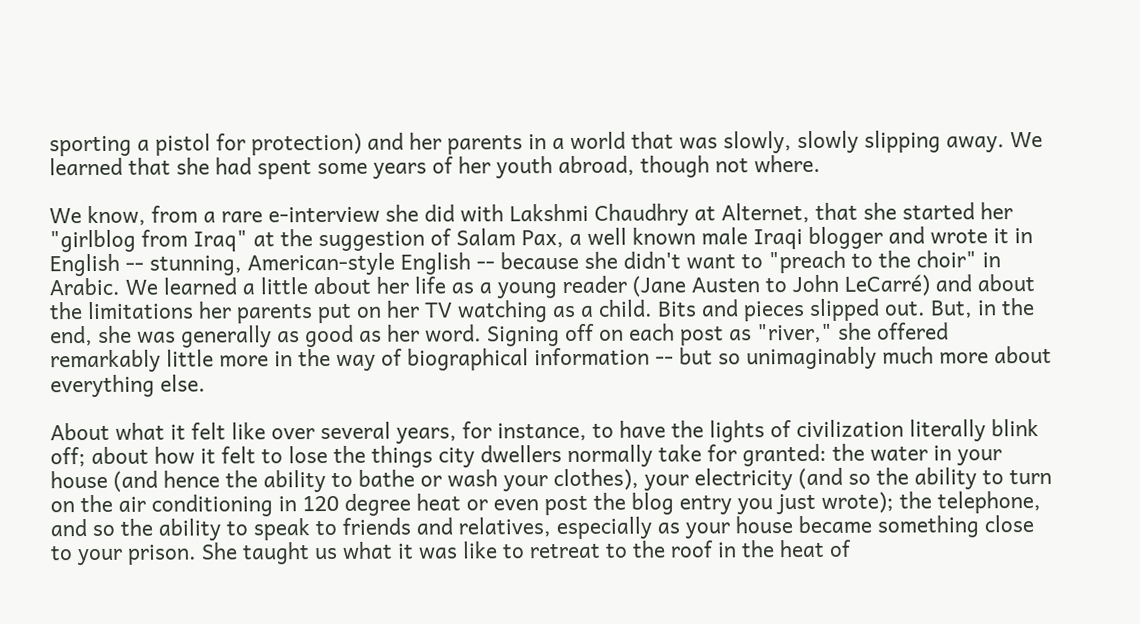sporting a pistol for protection) and her parents in a world that was slowly, slowly slipping away. We learned that she had spent some years of her youth abroad, though not where.

We know, from a rare e-interview she did with Lakshmi Chaudhry at Alternet, that she started her "girlblog from Iraq" at the suggestion of Salam Pax, a well known male Iraqi blogger and wrote it in English -- stunning, American-style English -- because she didn't want to "preach to the choir" in Arabic. We learned a little about her life as a young reader (Jane Austen to John LeCarré) and about the limitations her parents put on her TV watching as a child. Bits and pieces slipped out. But, in the end, she was generally as good as her word. Signing off on each post as "river," she offered remarkably little more in the way of biographical information -- but so unimaginably much more about everything else.

About what it felt like over several years, for instance, to have the lights of civilization literally blink off; about how it felt to lose the things city dwellers normally take for granted: the water in your house (and hence the ability to bathe or wash your clothes), your electricity (and so the ability to turn on the air conditioning in 120 degree heat or even post the blog entry you just wrote); the telephone, and so the ability to speak to friends and relatives, especially as your house became something close to your prison. She taught us what it was like to retreat to the roof in the heat of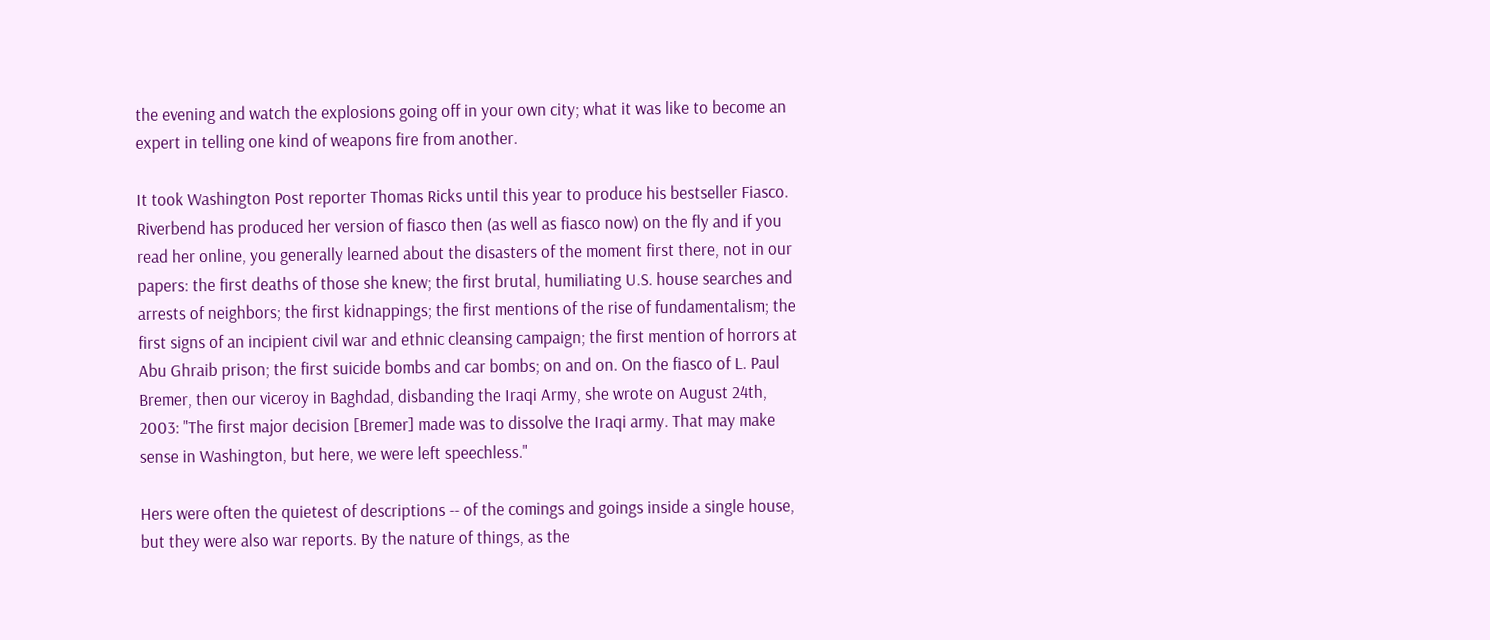the evening and watch the explosions going off in your own city; what it was like to become an expert in telling one kind of weapons fire from another.

It took Washington Post reporter Thomas Ricks until this year to produce his bestseller Fiasco. Riverbend has produced her version of fiasco then (as well as fiasco now) on the fly and if you read her online, you generally learned about the disasters of the moment first there, not in our papers: the first deaths of those she knew; the first brutal, humiliating U.S. house searches and arrests of neighbors; the first kidnappings; the first mentions of the rise of fundamentalism; the first signs of an incipient civil war and ethnic cleansing campaign; the first mention of horrors at Abu Ghraib prison; the first suicide bombs and car bombs; on and on. On the fiasco of L. Paul Bremer, then our viceroy in Baghdad, disbanding the Iraqi Army, she wrote on August 24th, 2003: "The first major decision [Bremer] made was to dissolve the Iraqi army. That may make sense in Washington, but here, we were left speechless."

Hers were often the quietest of descriptions -- of the comings and goings inside a single house, but they were also war reports. By the nature of things, as the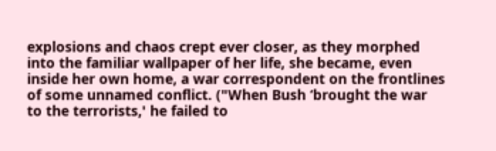explosions and chaos crept ever closer, as they morphed into the familiar wallpaper of her life, she became, even inside her own home, a war correspondent on the frontlines of some unnamed conflict. ("When Bush ‘brought the war to the terrorists,' he failed to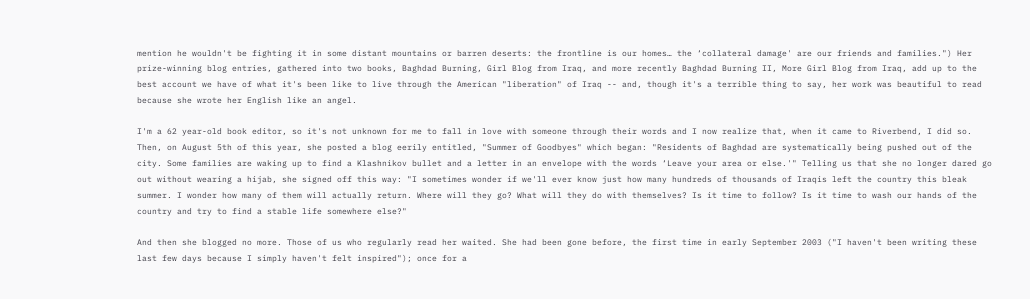mention he wouldn't be fighting it in some distant mountains or barren deserts: the frontline is our homes… the ‘collateral damage' are our friends and families.") Her prize-winning blog entries, gathered into two books, Baghdad Burning, Girl Blog from Iraq, and more recently Baghdad Burning II, More Girl Blog from Iraq, add up to the best account we have of what it's been like to live through the American "liberation" of Iraq -- and, though it's a terrible thing to say, her work was beautiful to read because she wrote her English like an angel.

I'm a 62 year-old book editor, so it's not unknown for me to fall in love with someone through their words and I now realize that, when it came to Riverbend, I did so. Then, on August 5th of this year, she posted a blog eerily entitled, "Summer of Goodbyes" which began: "Residents of Baghdad are systematically being pushed out of the city. Some families are waking up to find a Klashnikov bullet and a letter in an envelope with the words ‘Leave your area or else.'" Telling us that she no longer dared go out without wearing a hijab, she signed off this way: "I sometimes wonder if we'll ever know just how many hundreds of thousands of Iraqis left the country this bleak summer. I wonder how many of them will actually return. Where will they go? What will they do with themselves? Is it time to follow? Is it time to wash our hands of the country and try to find a stable life somewhere else?"

And then she blogged no more. Those of us who regularly read her waited. She had been gone before, the first time in early September 2003 ("I haven't been writing these last few days because I simply haven't felt inspired"); once for a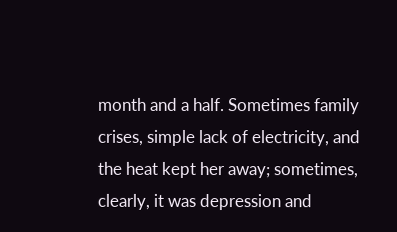month and a half. Sometimes family crises, simple lack of electricity, and the heat kept her away; sometimes, clearly, it was depression and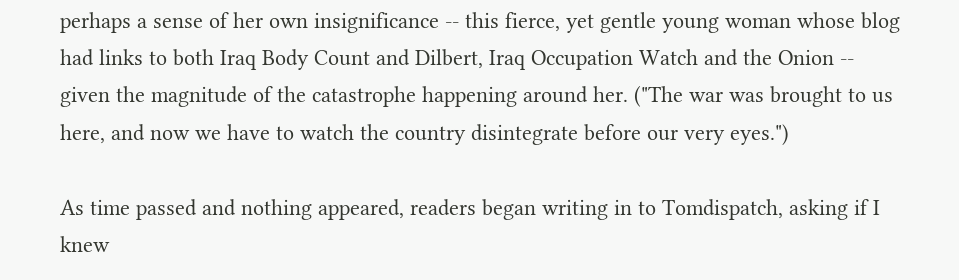perhaps a sense of her own insignificance -- this fierce, yet gentle young woman whose blog had links to both Iraq Body Count and Dilbert, Iraq Occupation Watch and the Onion -- given the magnitude of the catastrophe happening around her. ("The war was brought to us here, and now we have to watch the country disintegrate before our very eyes.")

As time passed and nothing appeared, readers began writing in to Tomdispatch, asking if I knew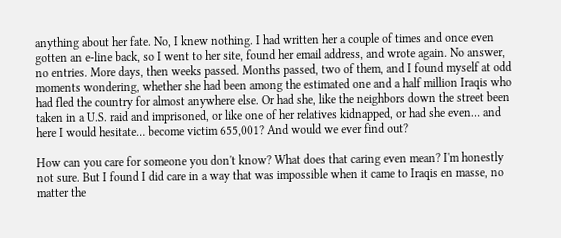anything about her fate. No, I knew nothing. I had written her a couple of times and once even gotten an e-line back, so I went to her site, found her email address, and wrote again. No answer, no entries. More days, then weeks passed. Months passed, two of them, and I found myself at odd moments wondering, whether she had been among the estimated one and a half million Iraqis who had fled the country for almost anywhere else. Or had she, like the neighbors down the street been taken in a U.S. raid and imprisoned, or like one of her relatives kidnapped, or had she even… and here I would hesitate… become victim 655,001? And would we ever find out?

How can you care for someone you don't know? What does that caring even mean? I'm honestly not sure. But I found I did care in a way that was impossible when it came to Iraqis en masse, no matter the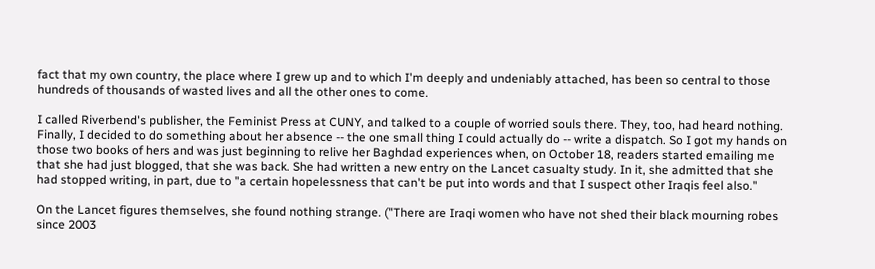fact that my own country, the place where I grew up and to which I'm deeply and undeniably attached, has been so central to those hundreds of thousands of wasted lives and all the other ones to come.

I called Riverbend's publisher, the Feminist Press at CUNY, and talked to a couple of worried souls there. They, too, had heard nothing. Finally, I decided to do something about her absence -- the one small thing I could actually do -- write a dispatch. So I got my hands on those two books of hers and was just beginning to relive her Baghdad experiences when, on October 18, readers started emailing me that she had just blogged, that she was back. She had written a new entry on the Lancet casualty study. In it, she admitted that she had stopped writing, in part, due to "a certain hopelessness that can't be put into words and that I suspect other Iraqis feel also."

On the Lancet figures themselves, she found nothing strange. ("There are Iraqi women who have not shed their black mourning robes since 2003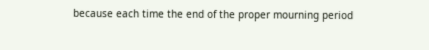because each time the end of the proper mourning period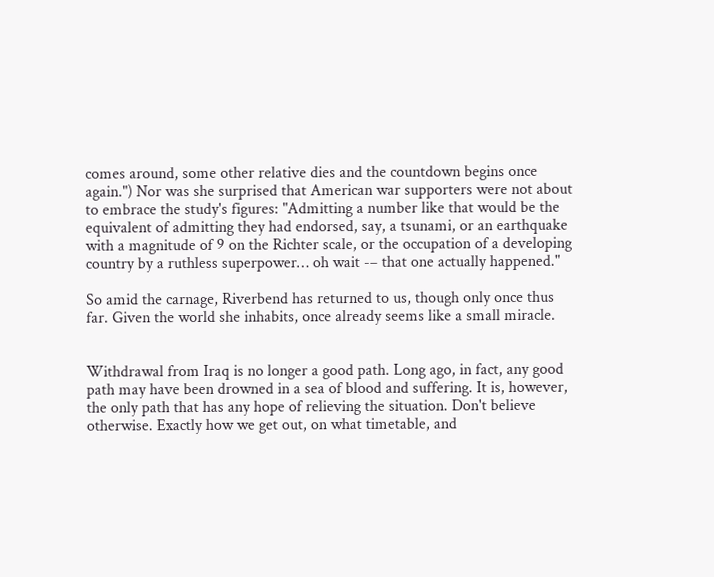comes around, some other relative dies and the countdown begins once again.") Nor was she surprised that American war supporters were not about to embrace the study's figures: "Admitting a number like that would be the equivalent of admitting they had endorsed, say, a tsunami, or an earthquake with a magnitude of 9 on the Richter scale, or the occupation of a developing country by a ruthless superpower… oh wait -– that one actually happened."

So amid the carnage, Riverbend has returned to us, though only once thus far. Given the world she inhabits, once already seems like a small miracle.


Withdrawal from Iraq is no longer a good path. Long ago, in fact, any good path may have been drowned in a sea of blood and suffering. It is, however, the only path that has any hope of relieving the situation. Don't believe otherwise. Exactly how we get out, on what timetable, and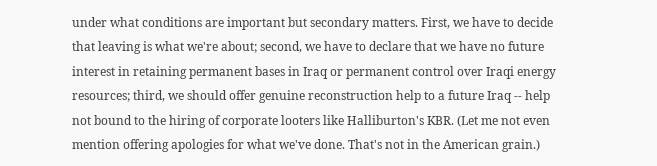under what conditions are important but secondary matters. First, we have to decide that leaving is what we're about; second, we have to declare that we have no future interest in retaining permanent bases in Iraq or permanent control over Iraqi energy resources; third, we should offer genuine reconstruction help to a future Iraq -- help not bound to the hiring of corporate looters like Halliburton's KBR. (Let me not even mention offering apologies for what we've done. That's not in the American grain.)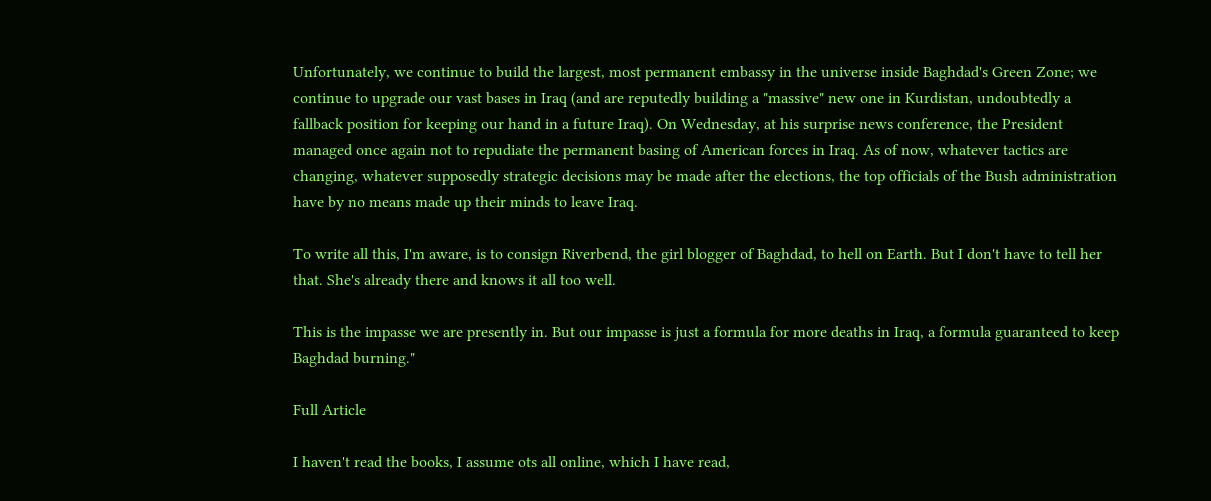Unfortunately, we continue to build the largest, most permanent embassy in the universe inside Baghdad's Green Zone; we continue to upgrade our vast bases in Iraq (and are reputedly building a "massive" new one in Kurdistan, undoubtedly a fallback position for keeping our hand in a future Iraq). On Wednesday, at his surprise news conference, the President managed once again not to repudiate the permanent basing of American forces in Iraq. As of now, whatever tactics are changing, whatever supposedly strategic decisions may be made after the elections, the top officials of the Bush administration have by no means made up their minds to leave Iraq.

To write all this, I'm aware, is to consign Riverbend, the girl blogger of Baghdad, to hell on Earth. But I don't have to tell her that. She's already there and knows it all too well.

This is the impasse we are presently in. But our impasse is just a formula for more deaths in Iraq, a formula guaranteed to keep Baghdad burning."

Full Article

I haven't read the books, I assume ots all online, which I have read,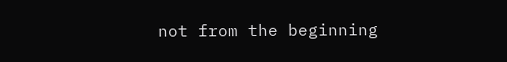not from the beginning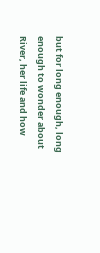but for long enough, long enough to wonder about River, her life and how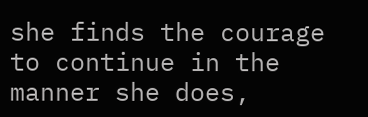she finds the courage to continue in the manner she does,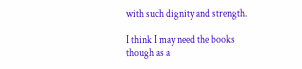with such dignity and strength.

I think I may need the books though as a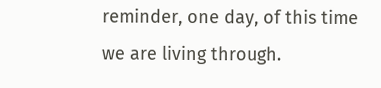reminder, one day, of this time we are living through.